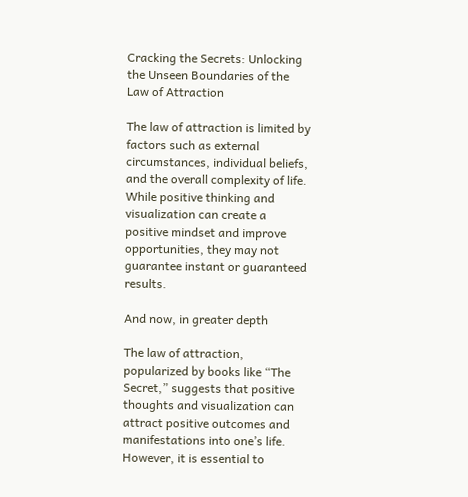Cracking the Secrets: Unlocking the Unseen Boundaries of the Law of Attraction

The law of attraction is limited by factors such as external circumstances, individual beliefs, and the overall complexity of life. While positive thinking and visualization can create a positive mindset and improve opportunities, they may not guarantee instant or guaranteed results.

And now, in greater depth

The law of attraction, popularized by books like “The Secret,” suggests that positive thoughts and visualization can attract positive outcomes and manifestations into one’s life. However, it is essential to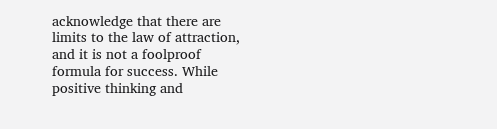acknowledge that there are limits to the law of attraction, and it is not a foolproof formula for success. While positive thinking and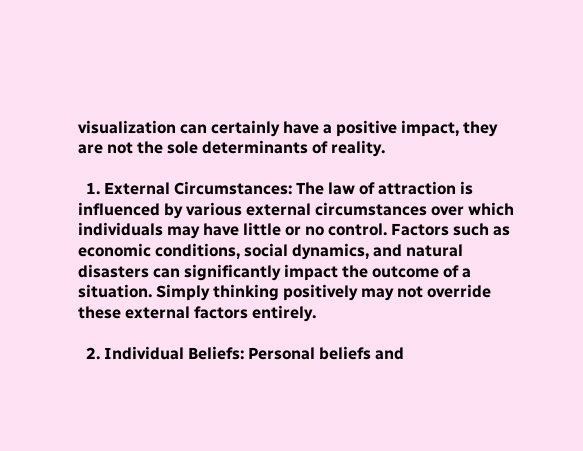visualization can certainly have a positive impact, they are not the sole determinants of reality.

  1. External Circumstances: The law of attraction is influenced by various external circumstances over which individuals may have little or no control. Factors such as economic conditions, social dynamics, and natural disasters can significantly impact the outcome of a situation. Simply thinking positively may not override these external factors entirely.

  2. Individual Beliefs: Personal beliefs and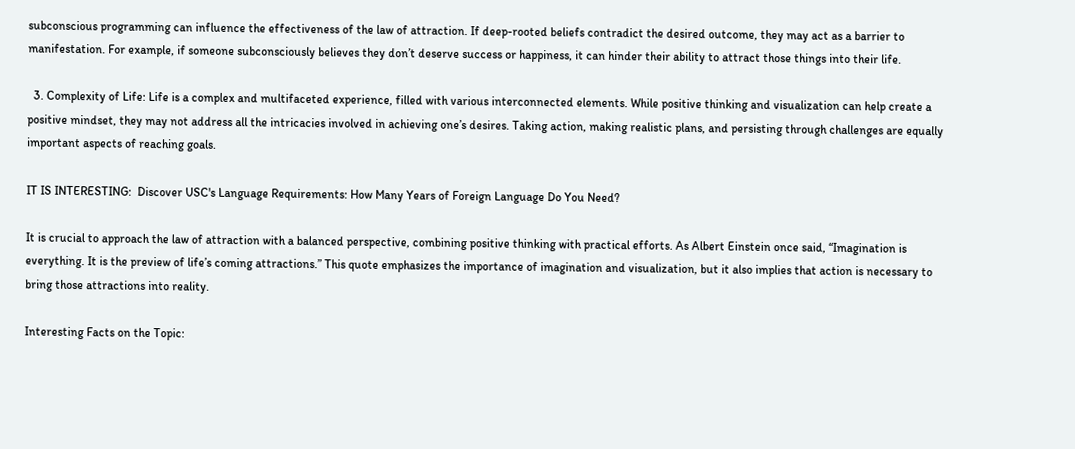subconscious programming can influence the effectiveness of the law of attraction. If deep-rooted beliefs contradict the desired outcome, they may act as a barrier to manifestation. For example, if someone subconsciously believes they don’t deserve success or happiness, it can hinder their ability to attract those things into their life.

  3. Complexity of Life: Life is a complex and multifaceted experience, filled with various interconnected elements. While positive thinking and visualization can help create a positive mindset, they may not address all the intricacies involved in achieving one’s desires. Taking action, making realistic plans, and persisting through challenges are equally important aspects of reaching goals.

IT IS INTERESTING:  Discover USC's Language Requirements: How Many Years of Foreign Language Do You Need?

It is crucial to approach the law of attraction with a balanced perspective, combining positive thinking with practical efforts. As Albert Einstein once said, “Imagination is everything. It is the preview of life’s coming attractions.” This quote emphasizes the importance of imagination and visualization, but it also implies that action is necessary to bring those attractions into reality.

Interesting Facts on the Topic: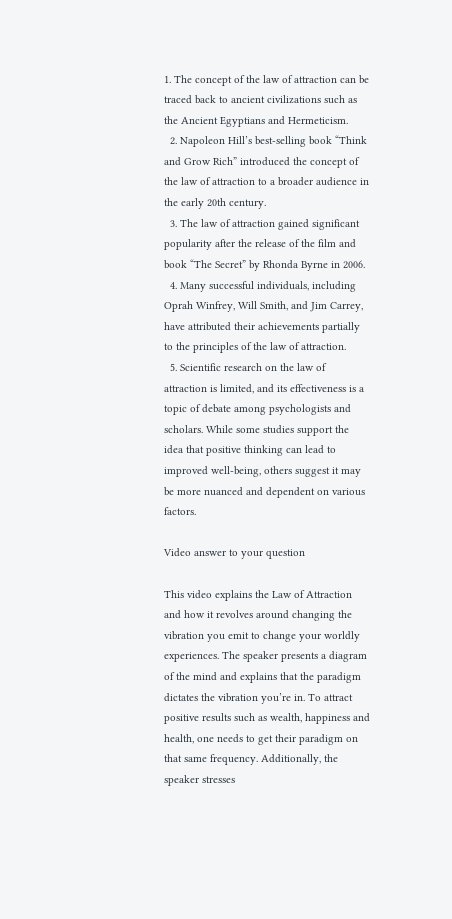1. The concept of the law of attraction can be traced back to ancient civilizations such as the Ancient Egyptians and Hermeticism.
  2. Napoleon Hill’s best-selling book “Think and Grow Rich” introduced the concept of the law of attraction to a broader audience in the early 20th century.
  3. The law of attraction gained significant popularity after the release of the film and book “The Secret” by Rhonda Byrne in 2006.
  4. Many successful individuals, including Oprah Winfrey, Will Smith, and Jim Carrey, have attributed their achievements partially to the principles of the law of attraction.
  5. Scientific research on the law of attraction is limited, and its effectiveness is a topic of debate among psychologists and scholars. While some studies support the idea that positive thinking can lead to improved well-being, others suggest it may be more nuanced and dependent on various factors.

Video answer to your question

This video explains the Law of Attraction and how it revolves around changing the vibration you emit to change your worldly experiences. The speaker presents a diagram of the mind and explains that the paradigm dictates the vibration you’re in. To attract positive results such as wealth, happiness and health, one needs to get their paradigm on that same frequency. Additionally, the speaker stresses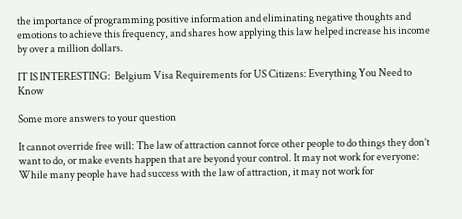the importance of programming positive information and eliminating negative thoughts and emotions to achieve this frequency, and shares how applying this law helped increase his income by over a million dollars.

IT IS INTERESTING:  Belgium Visa Requirements for US Citizens: Everything You Need to Know

Some more answers to your question

It cannot override free will: The law of attraction cannot force other people to do things they don’t want to do, or make events happen that are beyond your control. It may not work for everyone: While many people have had success with the law of attraction, it may not work for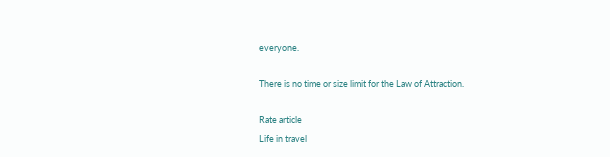everyone.

There is no time or size limit for the Law of Attraction.

Rate article
Life in travel